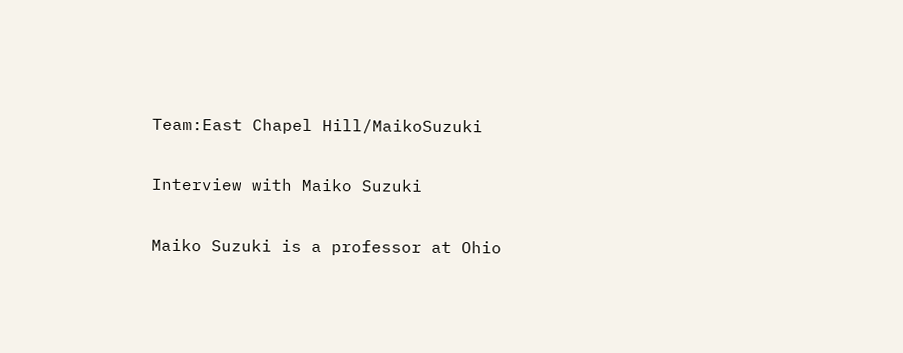Team:East Chapel Hill/MaikoSuzuki

Interview with Maiko Suzuki

Maiko Suzuki is a professor at Ohio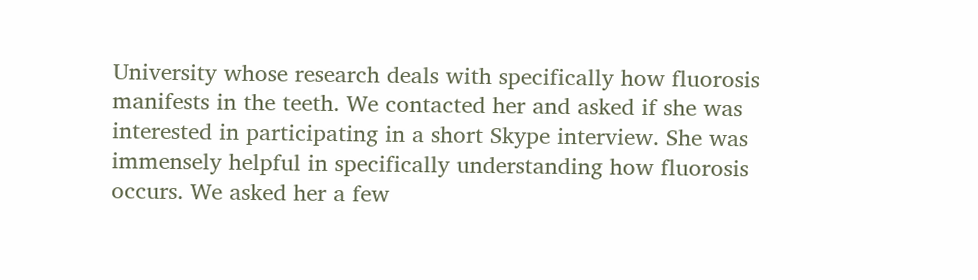University whose research deals with specifically how fluorosis manifests in the teeth. We contacted her and asked if she was interested in participating in a short Skype interview. She was immensely helpful in specifically understanding how fluorosis occurs. We asked her a few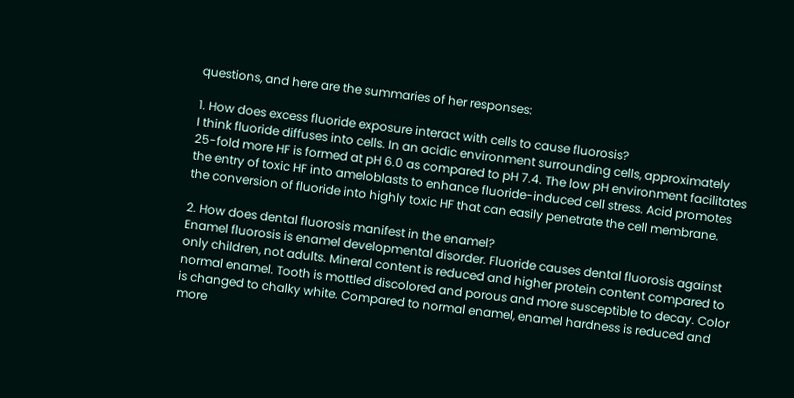questions, and here are the summaries of her responses:

1. How does excess fluoride exposure interact with cells to cause fluorosis?
I think fluoride diffuses into cells. In an acidic environment surrounding cells, approximately 25-fold more HF is formed at pH 6.0 as compared to pH 7.4. The low pH environment facilitates the entry of toxic HF into ameloblasts to enhance fluoride-induced cell stress. Acid promotes the conversion of fluoride into highly toxic HF that can easily penetrate the cell membrane.

2. How does dental fluorosis manifest in the enamel?
Enamel fluorosis is enamel developmental disorder. Fluoride causes dental fluorosis against only children, not adults. Mineral content is reduced and higher protein content compared to normal enamel. Tooth is mottled discolored and porous and more susceptible to decay. Color is changed to chalky white. Compared to normal enamel, enamel hardness is reduced and more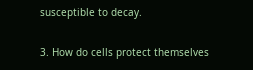susceptible to decay.

3. How do cells protect themselves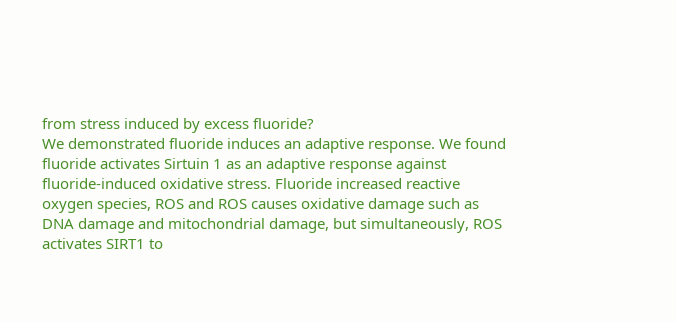from stress induced by excess fluoride?
We demonstrated fluoride induces an adaptive response. We found fluoride activates Sirtuin 1 as an adaptive response against fluoride-induced oxidative stress. Fluoride increased reactive oxygen species, ROS and ROS causes oxidative damage such as DNA damage and mitochondrial damage, but simultaneously, ROS activates SIRT1 to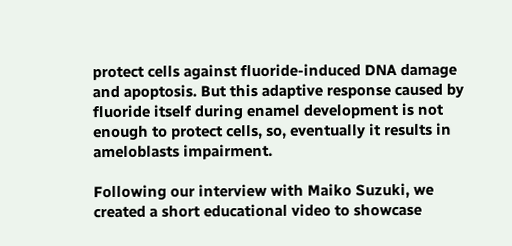protect cells against fluoride-induced DNA damage and apoptosis. But this adaptive response caused by fluoride itself during enamel development is not enough to protect cells, so, eventually it results in ameloblasts impairment.

Following our interview with Maiko Suzuki, we created a short educational video to showcase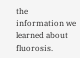the information we learned about fluorosis.